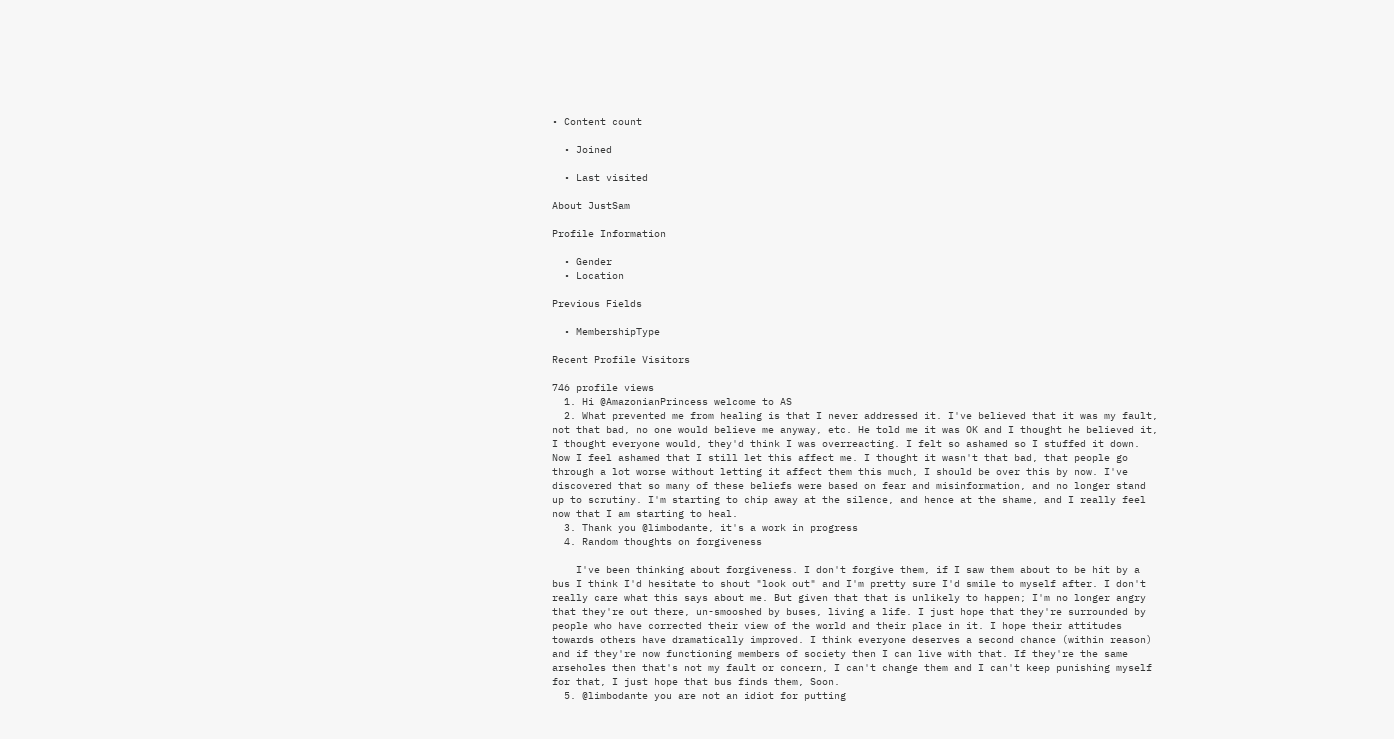• Content count

  • Joined

  • Last visited

About JustSam

Profile Information

  • Gender
  • Location

Previous Fields

  • MembershipType

Recent Profile Visitors

746 profile views
  1. Hi @AmazonianPrincess welcome to AS
  2. What prevented me from healing is that I never addressed it. I've believed that it was my fault, not that bad, no one would believe me anyway, etc. He told me it was OK and I thought he believed it, I thought everyone would, they'd think I was overreacting. I felt so ashamed so I stuffed it down. Now I feel ashamed that I still let this affect me. I thought it wasn't that bad, that people go through a lot worse without letting it affect them this much, I should be over this by now. I've discovered that so many of these beliefs were based on fear and misinformation, and no longer stand up to scrutiny. I'm starting to chip away at the silence, and hence at the shame, and I really feel now that I am starting to heal.
  3. Thank you @limbodante, it's a work in progress
  4. Random thoughts on forgiveness

    I've been thinking about forgiveness. I don't forgive them, if I saw them about to be hit by a bus I think I'd hesitate to shout "look out" and I'm pretty sure I'd smile to myself after. I don't really care what this says about me. But given that that is unlikely to happen; I'm no longer angry that they're out there, un-smooshed by buses, living a life. I just hope that they're surrounded by people who have corrected their view of the world and their place in it. I hope their attitudes towards others have dramatically improved. I think everyone deserves a second chance (within reason) and if they're now functioning members of society then I can live with that. If they're the same arseholes then that's not my fault or concern, I can't change them and I can't keep punishing myself for that, I just hope that bus finds them, Soon.
  5. @limbodante you are not an idiot for putting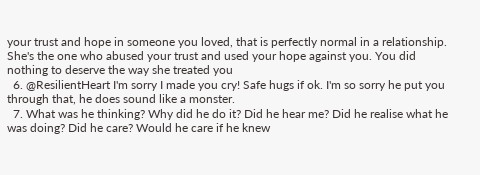your trust and hope in someone you loved, that is perfectly normal in a relationship. She's the one who abused your trust and used your hope against you. You did nothing to deserve the way she treated you
  6. @ResilientHeart I'm sorry I made you cry! Safe hugs if ok. I'm so sorry he put you through that, he does sound like a monster.
  7. What was he thinking? Why did he do it? Did he hear me? Did he realise what he was doing? Did he care? Would he care if he knew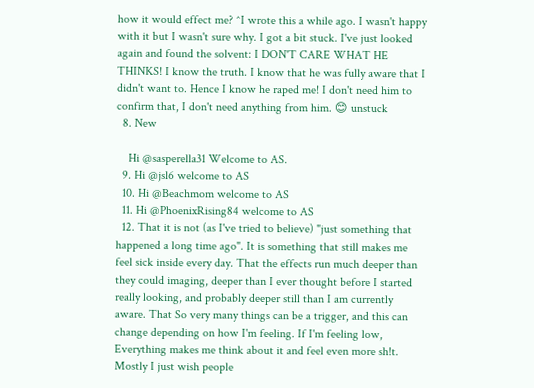how it would effect me? ^I wrote this a while ago. I wasn't happy with it but I wasn't sure why. I got a bit stuck. I've just looked again and found the solvent: I DON'T CARE WHAT HE THINKS! I know the truth. I know that he was fully aware that I didn't want to. Hence I know he raped me! I don't need him to confirm that, I don't need anything from him. 😊 unstuck
  8. New

    Hi @sasperella31 Welcome to AS.
  9. Hi @jsl6 welcome to AS
  10. Hi @Beachmom welcome to AS
  11. Hi @PhoenixRising84 welcome to AS
  12. That it is not (as I've tried to believe) "just something that happened a long time ago". It is something that still makes me feel sick inside every day. That the effects run much deeper than they could imaging, deeper than I ever thought before I started really looking, and probably deeper still than I am currently aware. That So very many things can be a trigger, and this can change depending on how I'm feeling. If I'm feeling low, Everything makes me think about it and feel even more sh!t. Mostly I just wish people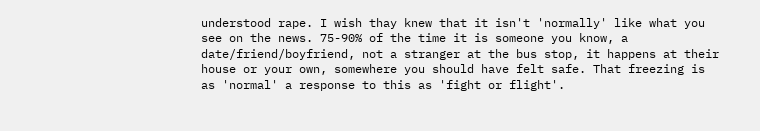understood rape. I wish thay knew that it isn't 'normally' like what you see on the news. 75-90% of the time it is someone you know, a date/friend/boyfriend, not a stranger at the bus stop, it happens at their house or your own, somewhere you should have felt safe. That freezing is as 'normal' a response to this as 'fight or flight'.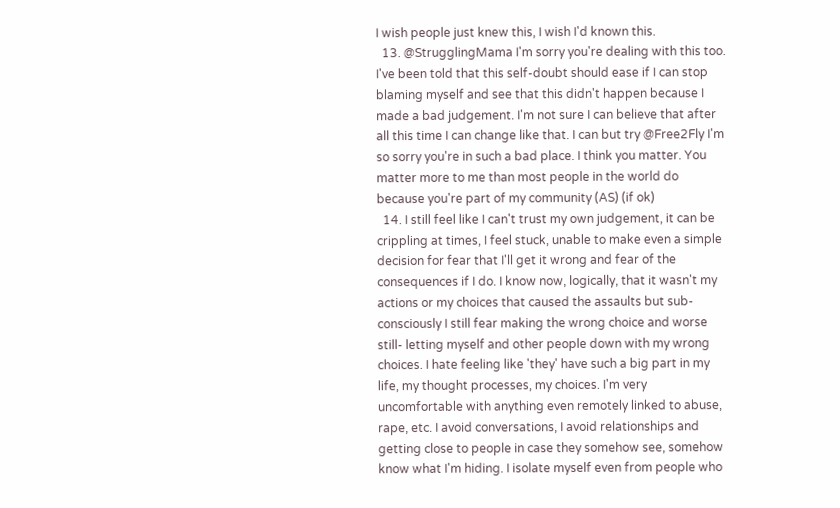I wish people just knew this, I wish I'd known this.
  13. @StrugglingMama I'm sorry you're dealing with this too. I've been told that this self-doubt should ease if I can stop blaming myself and see that this didn't happen because I made a bad judgement. I'm not sure I can believe that after all this time I can change like that. I can but try @Free2Fly I'm so sorry you're in such a bad place. I think you matter. You matter more to me than most people in the world do because you're part of my community (AS) (if ok)
  14. I still feel like I can't trust my own judgement, it can be crippling at times, I feel stuck, unable to make even a simple decision for fear that I'll get it wrong and fear of the consequences if I do. I know now, logically, that it wasn't my actions or my choices that caused the assaults but sub-consciously I still fear making the wrong choice and worse still- letting myself and other people down with my wrong choices. I hate feeling like 'they' have such a big part in my life, my thought processes, my choices. I'm very uncomfortable with anything even remotely linked to abuse, rape, etc. I avoid conversations, I avoid relationships and getting close to people in case they somehow see, somehow know what I'm hiding. I isolate myself even from people who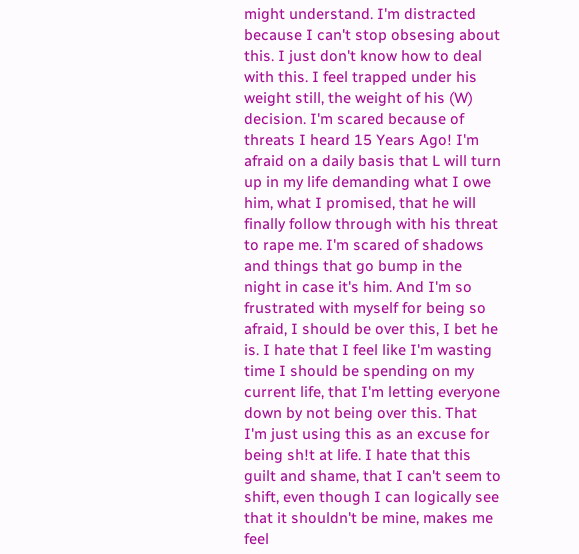might understand. I'm distracted because I can't stop obsesing about this. I just don't know how to deal with this. I feel trapped under his weight still, the weight of his (W) decision. I'm scared because of threats I heard 15 Years Ago! I'm afraid on a daily basis that L will turn up in my life demanding what I owe him, what I promised, that he will finally follow through with his threat to rape me. I'm scared of shadows and things that go bump in the night in case it's him. And I'm so frustrated with myself for being so afraid, I should be over this, I bet he is. I hate that I feel like I'm wasting time I should be spending on my current life, that I'm letting everyone down by not being over this. That I'm just using this as an excuse for being sh!t at life. I hate that this guilt and shame, that I can't seem to shift, even though I can logically see that it shouldn't be mine, makes me feel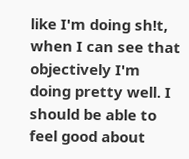like I'm doing sh!t, when I can see that objectively I'm doing pretty well. I should be able to feel good about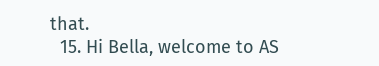that.
  15. Hi Bella, welcome to AS